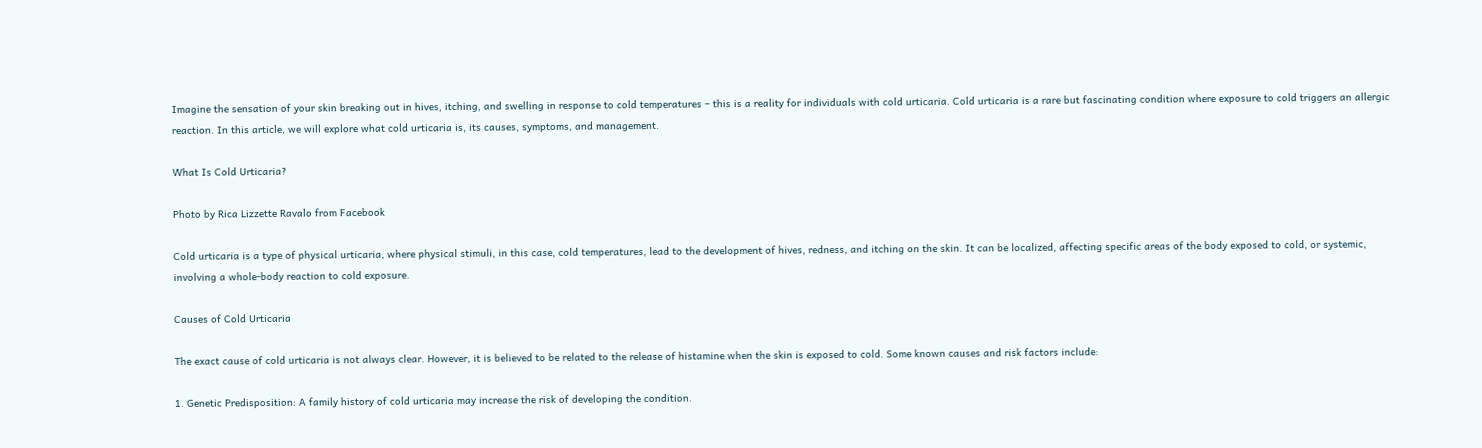Imagine the sensation of your skin breaking out in hives, itching, and swelling in response to cold temperatures – this is a reality for individuals with cold urticaria. Cold urticaria is a rare but fascinating condition where exposure to cold triggers an allergic reaction. In this article, we will explore what cold urticaria is, its causes, symptoms, and management.

What Is Cold Urticaria?

Photo by Rica Lizzette Ravalo from Facebook

Cold urticaria is a type of physical urticaria, where physical stimuli, in this case, cold temperatures, lead to the development of hives, redness, and itching on the skin. It can be localized, affecting specific areas of the body exposed to cold, or systemic, involving a whole-body reaction to cold exposure.

Causes of Cold Urticaria

The exact cause of cold urticaria is not always clear. However, it is believed to be related to the release of histamine when the skin is exposed to cold. Some known causes and risk factors include:

1. Genetic Predisposition: A family history of cold urticaria may increase the risk of developing the condition.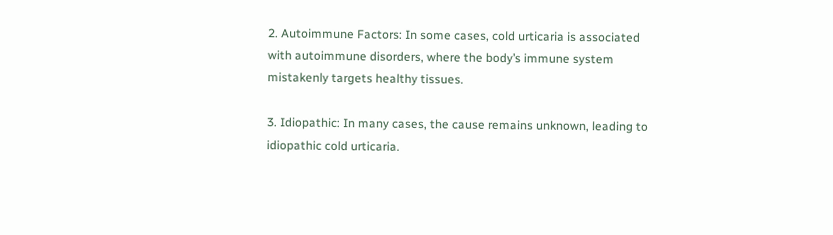2. Autoimmune Factors: In some cases, cold urticaria is associated with autoimmune disorders, where the body’s immune system mistakenly targets healthy tissues.

3. Idiopathic: In many cases, the cause remains unknown, leading to idiopathic cold urticaria.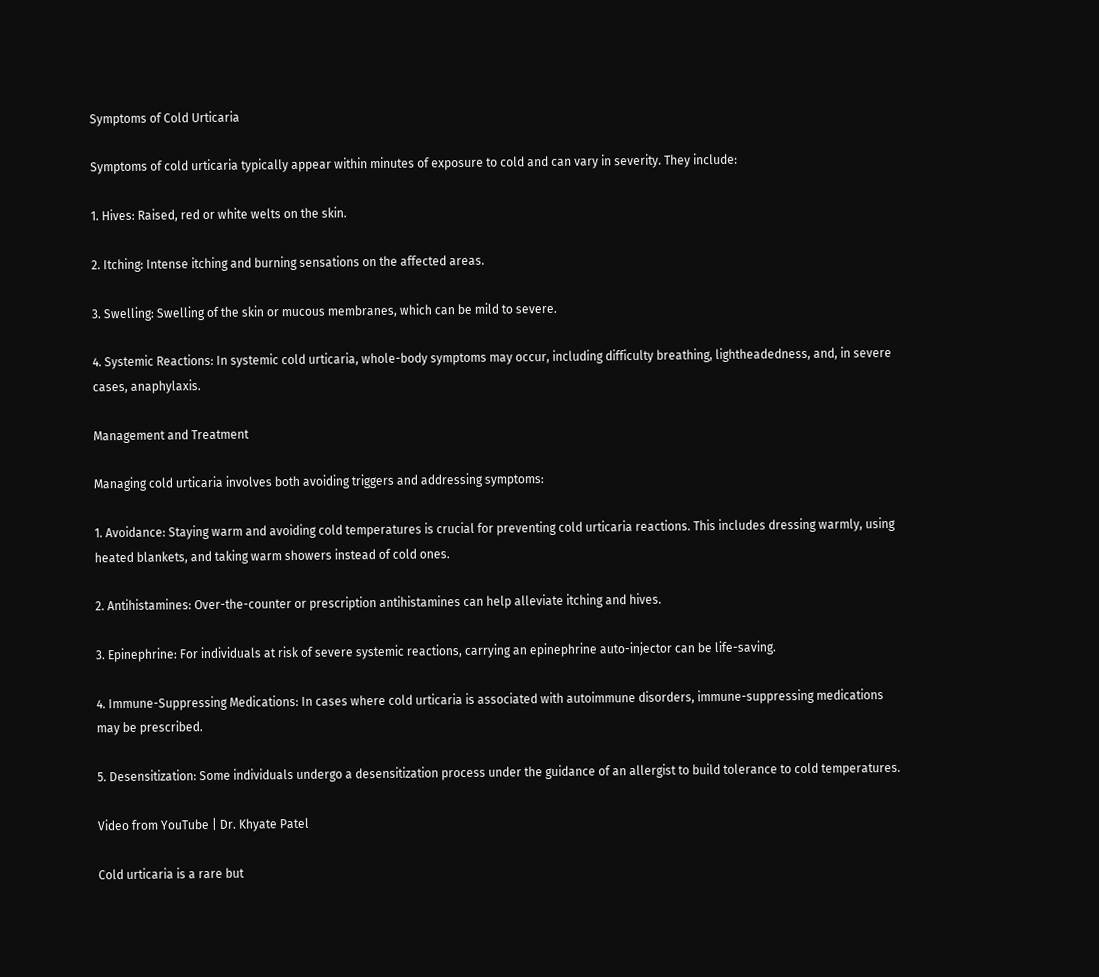Symptoms of Cold Urticaria

Symptoms of cold urticaria typically appear within minutes of exposure to cold and can vary in severity. They include:

1. Hives: Raised, red or white welts on the skin.

2. Itching: Intense itching and burning sensations on the affected areas.

3. Swelling: Swelling of the skin or mucous membranes, which can be mild to severe.

4. Systemic Reactions: In systemic cold urticaria, whole-body symptoms may occur, including difficulty breathing, lightheadedness, and, in severe cases, anaphylaxis.

Management and Treatment

Managing cold urticaria involves both avoiding triggers and addressing symptoms:

1. Avoidance: Staying warm and avoiding cold temperatures is crucial for preventing cold urticaria reactions. This includes dressing warmly, using heated blankets, and taking warm showers instead of cold ones.

2. Antihistamines: Over-the-counter or prescription antihistamines can help alleviate itching and hives.

3. Epinephrine: For individuals at risk of severe systemic reactions, carrying an epinephrine auto-injector can be life-saving.

4. Immune-Suppressing Medications: In cases where cold urticaria is associated with autoimmune disorders, immune-suppressing medications may be prescribed.

5. Desensitization: Some individuals undergo a desensitization process under the guidance of an allergist to build tolerance to cold temperatures.

Video from YouTube | Dr. Khyate Patel

Cold urticaria is a rare but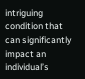intriguing condition that can significantly impact an individual’s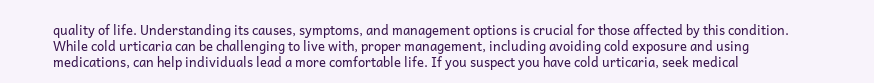quality of life. Understanding its causes, symptoms, and management options is crucial for those affected by this condition. While cold urticaria can be challenging to live with, proper management, including avoiding cold exposure and using medications, can help individuals lead a more comfortable life. If you suspect you have cold urticaria, seek medical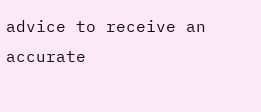advice to receive an accurate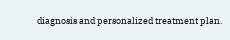diagnosis and personalized treatment plan.